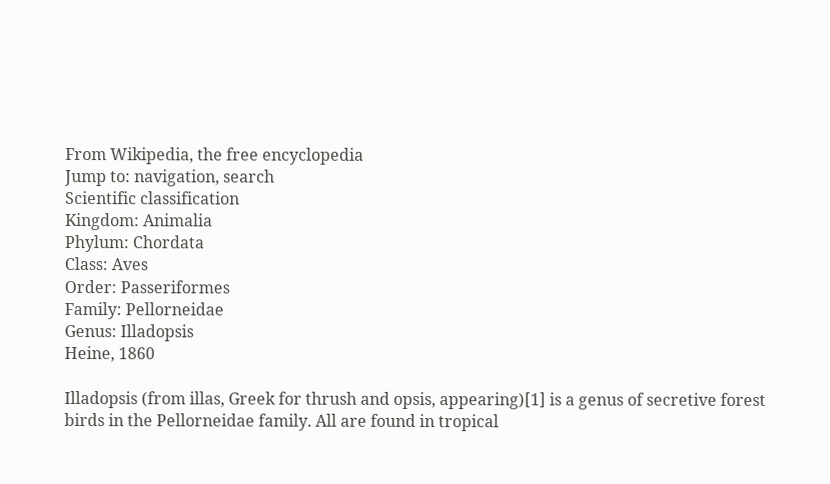From Wikipedia, the free encyclopedia
Jump to: navigation, search
Scientific classification
Kingdom: Animalia
Phylum: Chordata
Class: Aves
Order: Passeriformes
Family: Pellorneidae
Genus: Illadopsis
Heine, 1860

Illadopsis (from illas, Greek for thrush and opsis, appearing)[1] is a genus of secretive forest birds in the Pellorneidae family. All are found in tropical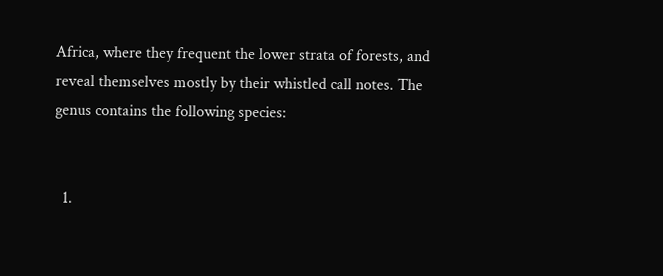Africa, where they frequent the lower strata of forests, and reveal themselves mostly by their whistled call notes. The genus contains the following species:


  1.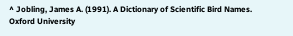^ Jobling, James A. (1991). A Dictionary of Scientific Bird Names. Oxford University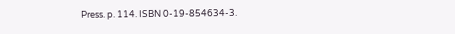Press. p. 114. ISBN 0-19-854634-3.